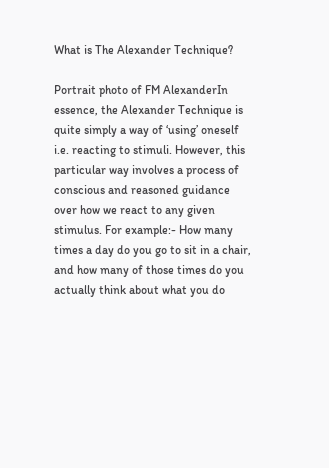What is The Alexander Technique?

Portrait photo of FM AlexanderIn essence, the Alexander Technique is quite simply a way of ‘using’ oneself i.e. reacting to stimuli. However, this particular way involves a process of conscious and reasoned guidance over how we react to any given stimulus. For example:- How many times a day do you go to sit in a chair, and how many of those times do you actually think about what you do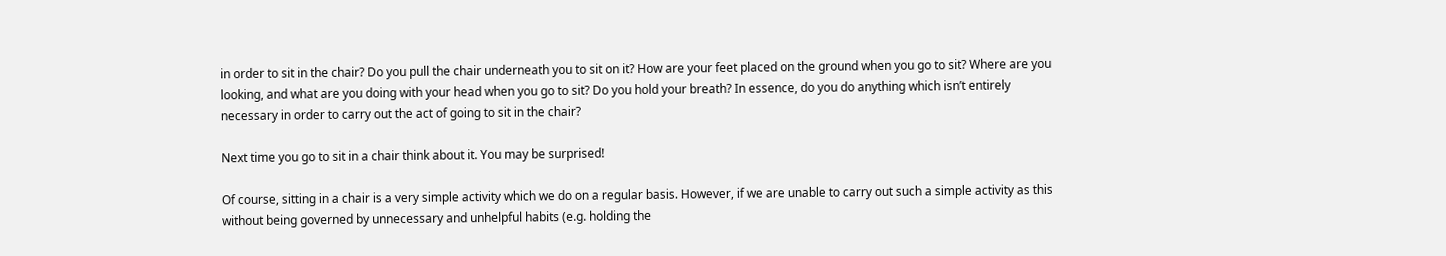in order to sit in the chair? Do you pull the chair underneath you to sit on it? How are your feet placed on the ground when you go to sit? Where are you looking, and what are you doing with your head when you go to sit? Do you hold your breath? In essence, do you do anything which isn’t entirely necessary in order to carry out the act of going to sit in the chair?

Next time you go to sit in a chair think about it. You may be surprised!

Of course, sitting in a chair is a very simple activity which we do on a regular basis. However, if we are unable to carry out such a simple activity as this without being governed by unnecessary and unhelpful habits (e.g. holding the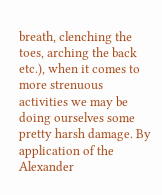breath, clenching the toes, arching the back etc.), when it comes to more strenuous activities we may be doing ourselves some pretty harsh damage. By application of the Alexander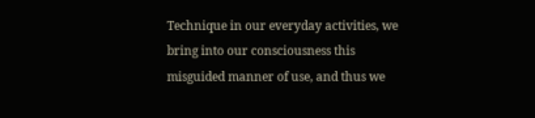Technique in our everyday activities, we bring into our consciousness this misguided manner of use, and thus we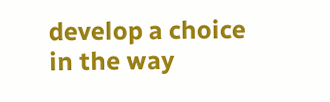develop a choice in the way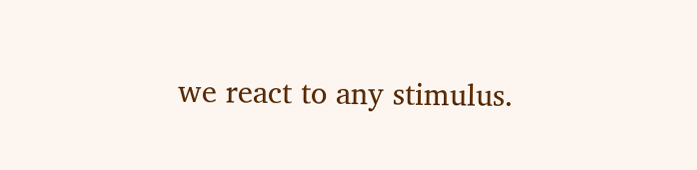we react to any stimulus.